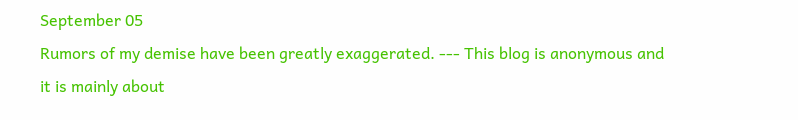September 05
Rumors of my demise have been greatly exaggerated. --- This blog is anonymous and it is mainly about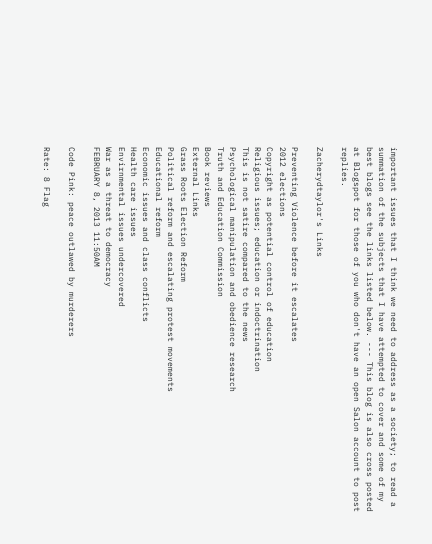important issues that I think we need to address as a society; to read a summation of the subjects that I have attempted to cover and some of my best blogs see the links listed below. --- This blog is also cross posted at Blogspot for those of you who don't have an open Salon account to post replies.

Zacherydtaylor's Links

Preventing Violence before it escalates
2012 elections
Copyright as potential control of education
Religious issues; education or indoctrination
This is not satire compared to the news
Psychological manipulation and obedience research
Truth and Education Commission
Book reviews
External Links
Grass Roots Election Reform
Political reform and escalating protest movements
Educational reform
Economic issues and class conflicts
Health care issues
Envirnmental issues undercovered
War as a threat to democracy
FEBRUARY 8, 2013 11:50AM

Code Pink: peace outlawed by murderers

Rate: 8 Flag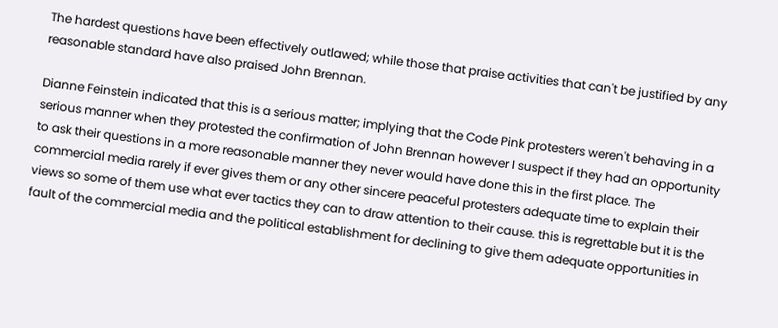The hardest questions have been effectively outlawed; while those that praise activities that can't be justified by any reasonable standard have also praised John Brennan.

Dianne Feinstein indicated that this is a serious matter; implying that the Code Pink protesters weren't behaving in a serious manner when they protested the confirmation of John Brennan however I suspect if they had an opportunity to ask their questions in a more reasonable manner they never would have done this in the first place. The commercial media rarely if ever gives them or any other sincere peaceful protesters adequate time to explain their views so some of them use what ever tactics they can to draw attention to their cause. this is regrettable but it is the fault of the commercial media and the political establishment for declining to give them adequate opportunities in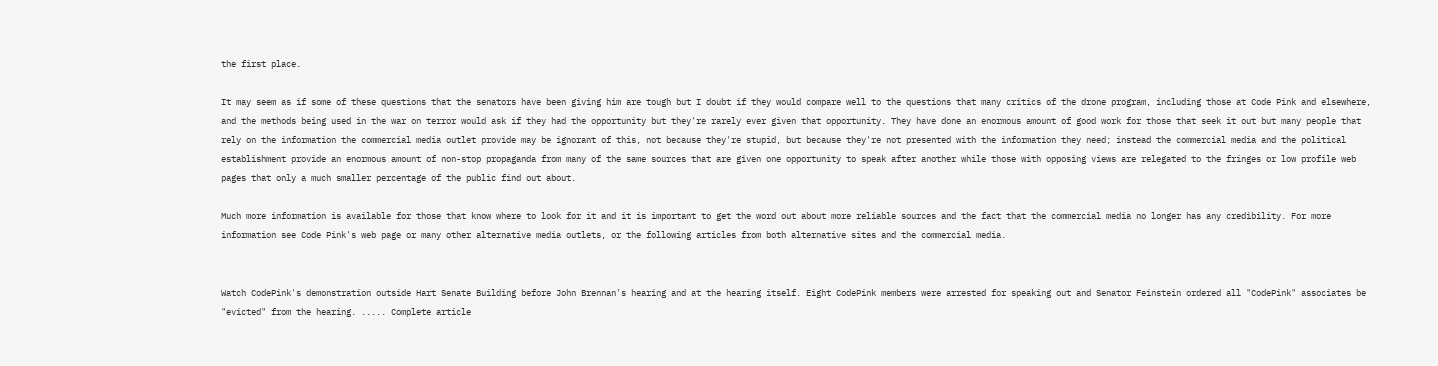the first place.

It may seem as if some of these questions that the senators have been giving him are tough but I doubt if they would compare well to the questions that many critics of the drone program, including those at Code Pink and elsewhere, and the methods being used in the war on terror would ask if they had the opportunity but they're rarely ever given that opportunity. They have done an enormous amount of good work for those that seek it out but many people that rely on the information the commercial media outlet provide may be ignorant of this, not because they're stupid, but because they're not presented with the information they need; instead the commercial media and the political establishment provide an enormous amount of non-stop propaganda from many of the same sources that are given one opportunity to speak after another while those with opposing views are relegated to the fringes or low profile web pages that only a much smaller percentage of the public find out about.

Much more information is available for those that know where to look for it and it is important to get the word out about more reliable sources and the fact that the commercial media no longer has any credibility. For more information see Code Pink's web page or many other alternative media outlets, or the following articles from both alternative sites and the commercial media.


Watch CodePink's demonstration outside Hart Senate Building before John Brennan's hearing and at the hearing itself. Eight CodePink members were arrested for speaking out and Senator Feinstein ordered all "CodePink" associates be "evicted" from the hearing. ..... Complete article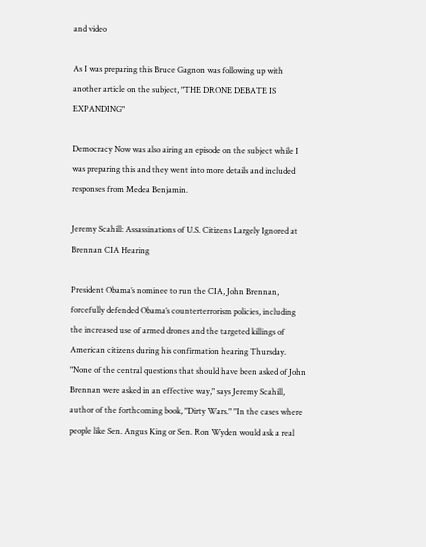and video

As I was preparing this Bruce Gagnon was following up with another article on the subject, "THE DRONE DEBATE IS EXPANDING"

Democracy Now was also airing an episode on the subject while I was preparing this and they went into more details and included responses from Medea Benjamin.

Jeremy Scahill: Assassinations of U.S. Citizens Largely Ignored at Brennan CIA Hearing

President Obama’s nominee to run the CIA, John Brennan, forcefully defended Obama’s counterterrorism policies, including the increased use of armed drones and the targeted killings of American citizens during his confirmation hearing Thursday. "None of the central questions that should have been asked of John Brennan were asked in an effective way," says Jeremy Scahill, author of the forthcoming book, "Dirty Wars." "In the cases where people like Sen. Angus King or Sen. Ron Wyden would ask a real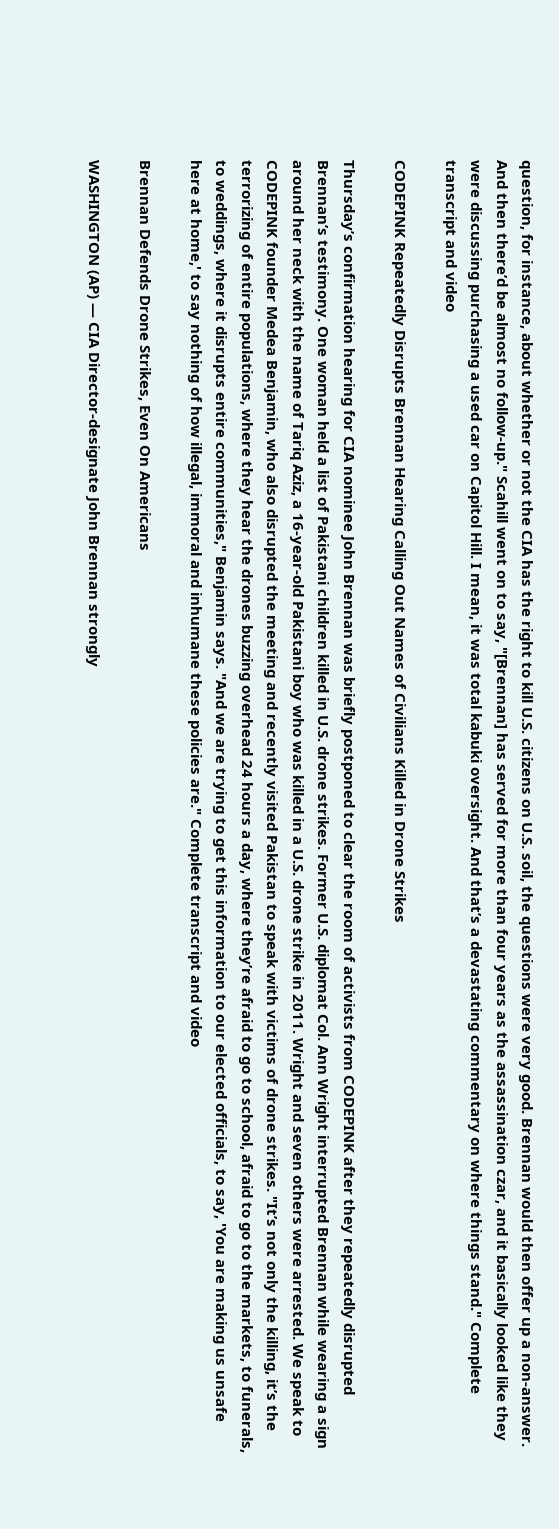question, for instance, about whether or not the CIA has the right to kill U.S. citizens on U.S. soil, the questions were very good. Brennan would then offer up a non-answer. And then there’d be almost no follow-up." Scahill went on to say, "[Brennan] has served for more than four years as the assassination czar, and it basically looked like they were discussing purchasing a used car on Capitol Hill. I mean, it was total kabuki oversight. And that’s a devastating commentary on where things stand." Complete transcript and video

CODEPINK Repeatedly Disrupts Brennan Hearing Calling Out Names of Civilians Killed in Drone Strikes

Thursday’s confirmation hearing for CIA nominee John Brennan was briefly postponed to clear the room of activists from CODEPINK after they repeatedly disrupted Brennan’s testimony. One woman held a list of Pakistani children killed in U.S. drone strikes. Former U.S. diplomat Col. Ann Wright interrupted Brennan while wearing a sign around her neck with the name of Tariq Aziz, a 16-year-old Pakistani boy who was killed in a U.S. drone strike in 2011. Wright and seven others were arrested. We speak to CODEPINK founder Medea Benjamin, who also disrupted the meeting and recently visited Pakistan to speak with victims of drone strikes. "It’s not only the killing, it’s the terrorizing of entire populations, where they hear the drones buzzing overhead 24 hours a day, where they’re afraid to go to school, afraid to go to the markets, to funerals, to weddings, where it disrupts entire communities," Benjamin says. "And we are trying to get this information to our elected officials, to say, 'You are making us unsafe here at home,' to say nothing of how illegal, immoral and inhumane these policies are." Complete transcript and video

Brennan Defends Drone Strikes, Even On Americans

WASHINGTON (AP) — CIA Director-designate John Brennan strongly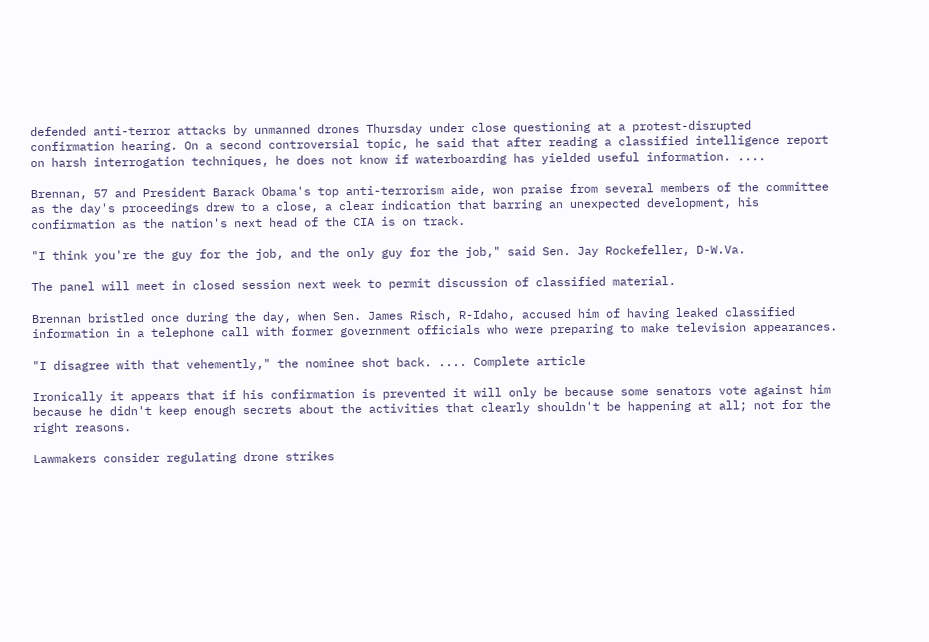defended anti-terror attacks by unmanned drones Thursday under close questioning at a protest-disrupted confirmation hearing. On a second controversial topic, he said that after reading a classified intelligence report on harsh interrogation techniques, he does not know if waterboarding has yielded useful information. ....

Brennan, 57 and President Barack Obama's top anti-terrorism aide, won praise from several members of the committee as the day's proceedings drew to a close, a clear indication that barring an unexpected development, his confirmation as the nation's next head of the CIA is on track.

"I think you're the guy for the job, and the only guy for the job," said Sen. Jay Rockefeller, D-W.Va.

The panel will meet in closed session next week to permit discussion of classified material.

Brennan bristled once during the day, when Sen. James Risch, R-Idaho, accused him of having leaked classified information in a telephone call with former government officials who were preparing to make television appearances.

"I disagree with that vehemently," the nominee shot back. .... Complete article

Ironically it appears that if his confirmation is prevented it will only be because some senators vote against him because he didn't keep enough secrets about the activities that clearly shouldn't be happening at all; not for the right reasons.

Lawmakers consider regulating drone strikes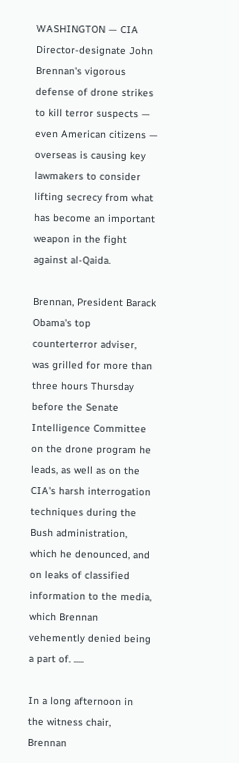WASHINGTON — CIA Director-designate John Brennan's vigorous defense of drone strikes to kill terror suspects — even American citizens — overseas is causing key lawmakers to consider lifting secrecy from what has become an important weapon in the fight against al-Qaida.

Brennan, President Barack Obama's top counterterror adviser, was grilled for more than three hours Thursday before the Senate Intelligence Committee on the drone program he leads, as well as on the CIA's harsh interrogation techniques during the Bush administration, which he denounced, and on leaks of classified information to the media, which Brennan vehemently denied being a part of. .....

In a long afternoon in the witness chair, Brennan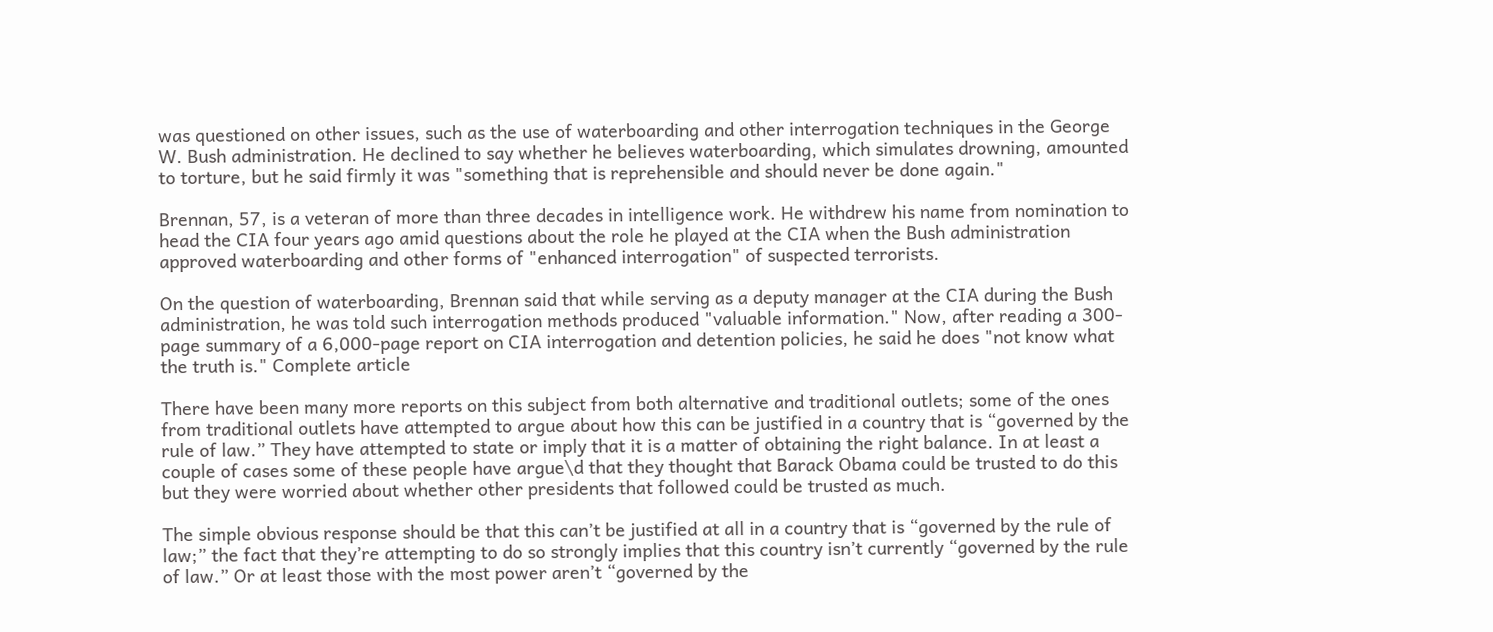was questioned on other issues, such as the use of waterboarding and other interrogation techniques in the George W. Bush administration. He declined to say whether he believes waterboarding, which simulates drowning, amounted to torture, but he said firmly it was "something that is reprehensible and should never be done again."

Brennan, 57, is a veteran of more than three decades in intelligence work. He withdrew his name from nomination to head the CIA four years ago amid questions about the role he played at the CIA when the Bush administration approved waterboarding and other forms of "enhanced interrogation" of suspected terrorists.

On the question of waterboarding, Brennan said that while serving as a deputy manager at the CIA during the Bush administration, he was told such interrogation methods produced "valuable information." Now, after reading a 300-page summary of a 6,000-page report on CIA interrogation and detention policies, he said he does "not know what the truth is." Complete article

There have been many more reports on this subject from both alternative and traditional outlets; some of the ones from traditional outlets have attempted to argue about how this can be justified in a country that is “governed by the rule of law.” They have attempted to state or imply that it is a matter of obtaining the right balance. In at least a couple of cases some of these people have argue\d that they thought that Barack Obama could be trusted to do this but they were worried about whether other presidents that followed could be trusted as much.

The simple obvious response should be that this can’t be justified at all in a country that is “governed by the rule of law;” the fact that they’re attempting to do so strongly implies that this country isn’t currently “governed by the rule of law.” Or at least those with the most power aren’t “governed by the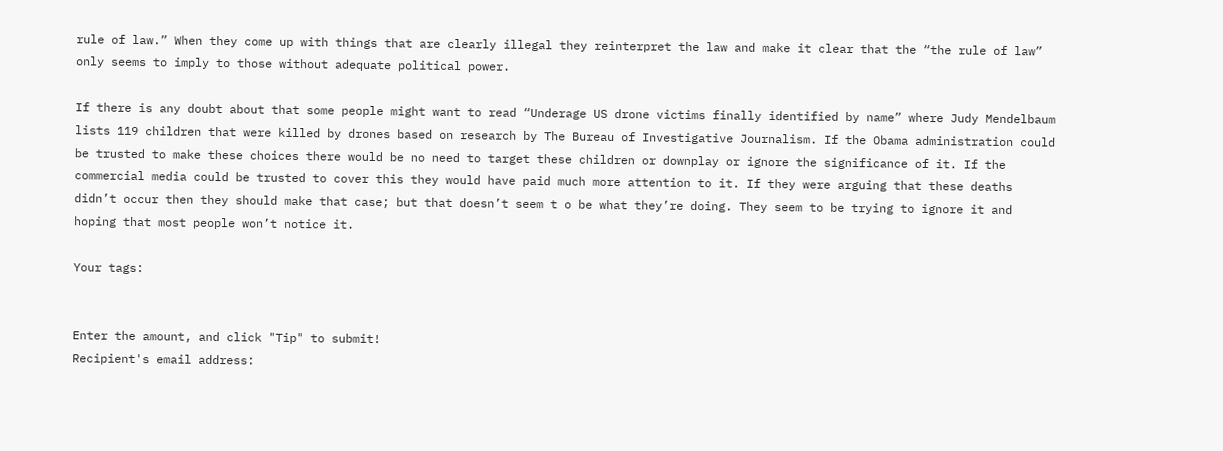rule of law.” When they come up with things that are clearly illegal they reinterpret the law and make it clear that the “the rule of law” only seems to imply to those without adequate political power.

If there is any doubt about that some people might want to read “Underage US drone victims finally identified by name” where Judy Mendelbaum lists 119 children that were killed by drones based on research by The Bureau of Investigative Journalism. If the Obama administration could be trusted to make these choices there would be no need to target these children or downplay or ignore the significance of it. If the commercial media could be trusted to cover this they would have paid much more attention to it. If they were arguing that these deaths didn’t occur then they should make that case; but that doesn’t seem t o be what they’re doing. They seem to be trying to ignore it and hoping that most people won’t notice it.

Your tags:


Enter the amount, and click "Tip" to submit!
Recipient's email address: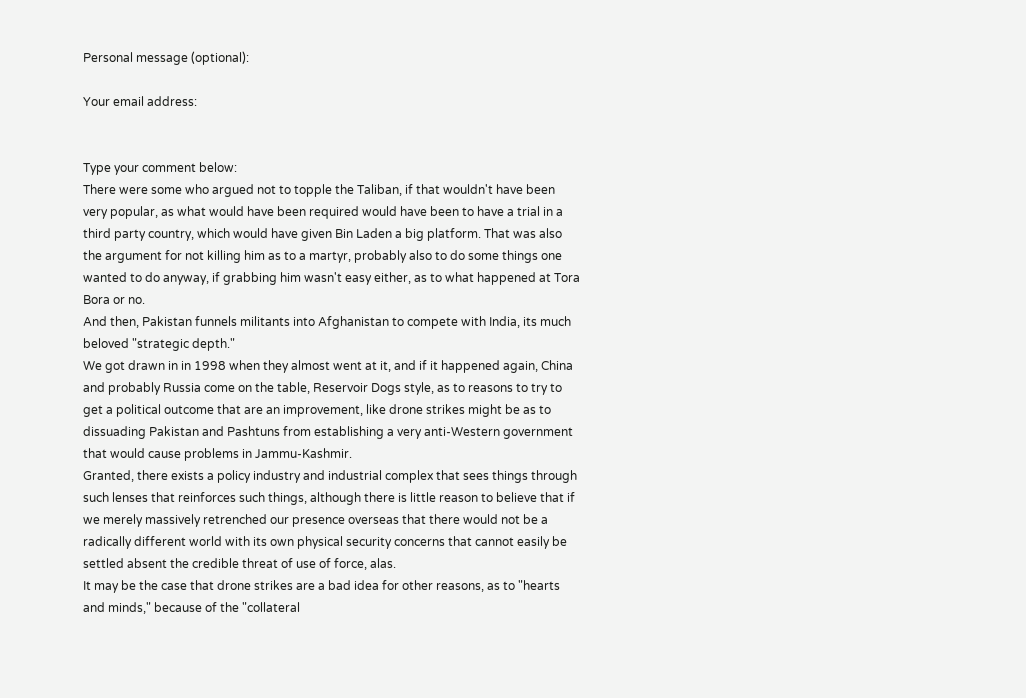Personal message (optional):

Your email address:


Type your comment below:
There were some who argued not to topple the Taliban, if that wouldn't have been very popular, as what would have been required would have been to have a trial in a third party country, which would have given Bin Laden a big platform. That was also the argument for not killing him as to a martyr, probably also to do some things one wanted to do anyway, if grabbing him wasn't easy either, as to what happened at Tora Bora or no.
And then, Pakistan funnels militants into Afghanistan to compete with India, its much beloved "strategic depth."
We got drawn in in 1998 when they almost went at it, and if it happened again, China and probably Russia come on the table, Reservoir Dogs style, as to reasons to try to get a political outcome that are an improvement, like drone strikes might be as to dissuading Pakistan and Pashtuns from establishing a very anti-Western government that would cause problems in Jammu-Kashmir.
Granted, there exists a policy industry and industrial complex that sees things through such lenses that reinforces such things, although there is little reason to believe that if we merely massively retrenched our presence overseas that there would not be a radically different world with its own physical security concerns that cannot easily be settled absent the credible threat of use of force, alas.
It may be the case that drone strikes are a bad idea for other reasons, as to "hearts and minds," because of the "collateral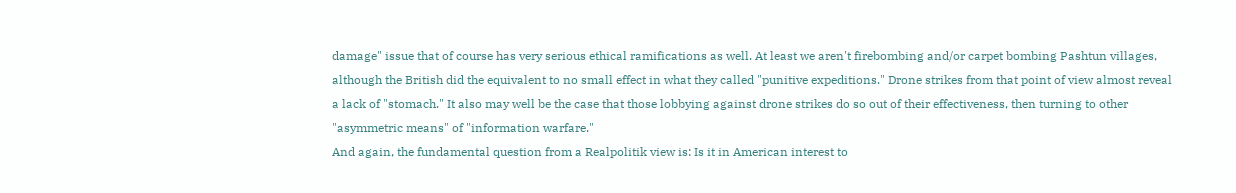damage" issue that of course has very serious ethical ramifications as well. At least we aren't firebombing and/or carpet bombing Pashtun villages, although the British did the equivalent to no small effect in what they called "punitive expeditions." Drone strikes from that point of view almost reveal a lack of "stomach." It also may well be the case that those lobbying against drone strikes do so out of their effectiveness, then turning to other "asymmetric means" of "information warfare."
And again, the fundamental question from a Realpolitik view is: Is it in American interest to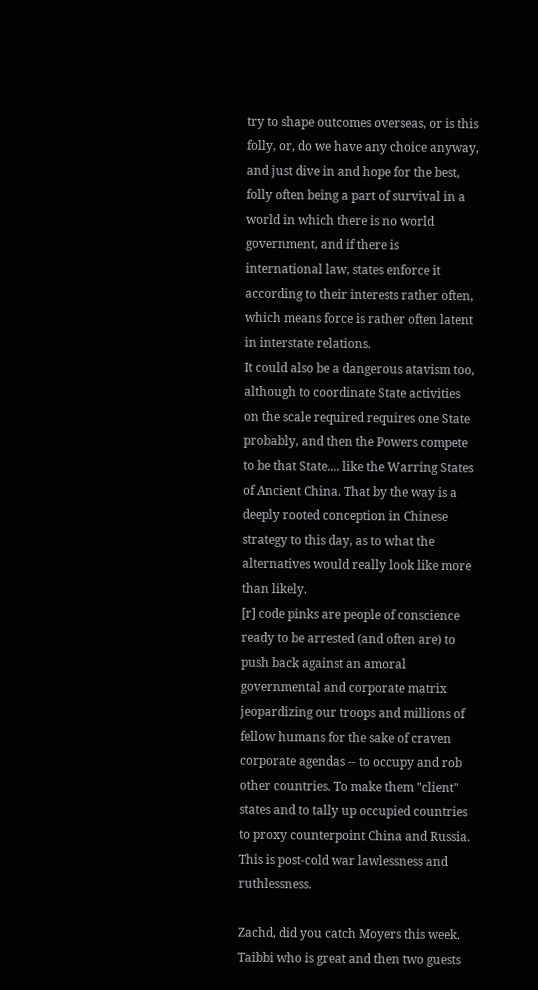try to shape outcomes overseas, or is this folly, or, do we have any choice anyway, and just dive in and hope for the best, folly often being a part of survival in a world in which there is no world government, and if there is international law, states enforce it according to their interests rather often, which means force is rather often latent in interstate relations.
It could also be a dangerous atavism too, although to coordinate State activities on the scale required requires one State probably, and then the Powers compete to be that State.... like the Warring States of Ancient China. That by the way is a deeply rooted conception in Chinese strategy to this day, as to what the alternatives would really look like more than likely.
[r] code pinks are people of conscience ready to be arrested (and often are) to push back against an amoral governmental and corporate matrix jeopardizing our troops and millions of fellow humans for the sake of craven corporate agendas -- to occupy and rob other countries. To make them "client" states and to tally up occupied countries to proxy counterpoint China and Russia. This is post-cold war lawlessness and ruthlessness.

Zachd, did you catch Moyers this week. Taibbi who is great and then two guests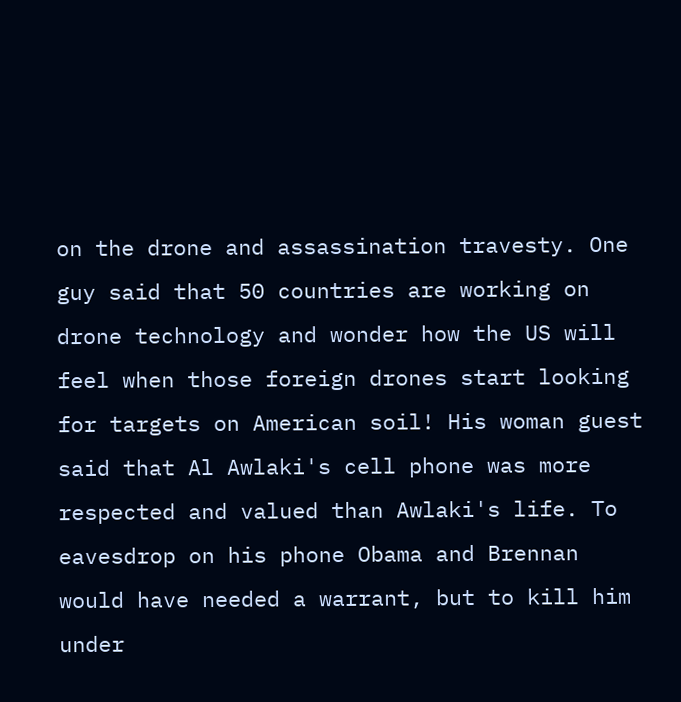on the drone and assassination travesty. One guy said that 50 countries are working on drone technology and wonder how the US will feel when those foreign drones start looking for targets on American soil! His woman guest said that Al Awlaki's cell phone was more respected and valued than Awlaki's life. To eavesdrop on his phone Obama and Brennan would have needed a warrant, but to kill him under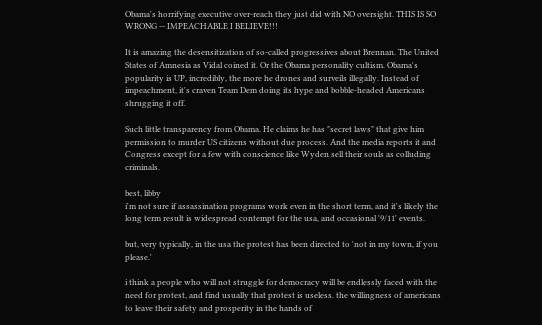Obama's horrifying executive over-reach they just did with NO oversight. THIS IS SO WRONG -- IMPEACHABLE I BELIEVE!!!

It is amazing the desensitization of so-called progressives about Brennan. The United States of Amnesia as Vidal coined it. Or the Obama personality cultism. Obama's popularity is UP, incredibly, the more he drones and surveils illegally. Instead of impeachment, it's craven Team Dem doing its hype and bobble-headed Americans shrugging it off.

Such little transparency from Obama. He claims he has "secret laws" that give him permission to murder US citizens without due process. And the media reports it and Congress except for a few with conscience like Wyden sell their souls as colluding criminals.

best, libby
i'm not sure if assassination programs work even in the short term, and it's likely the long term result is widespread contempt for the usa, and occasional '9/11' events.

but, very typically, in the usa the protest has been directed to 'not in my town, if you please.'

i think a people who will not struggle for democracy will be endlessly faced with the need for protest, and find usually that protest is useless. the willingness of americans to leave their safety and prosperity in the hands of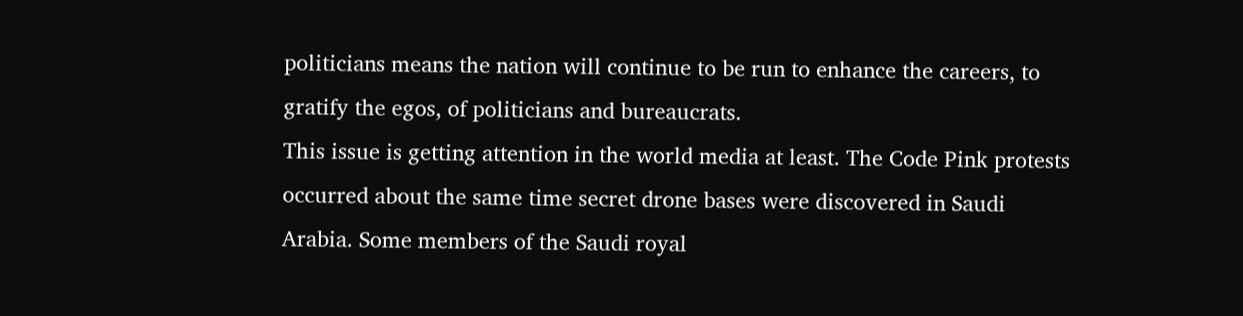politicians means the nation will continue to be run to enhance the careers, to gratify the egos, of politicians and bureaucrats.
This issue is getting attention in the world media at least. The Code Pink protests occurred about the same time secret drone bases were discovered in Saudi Arabia. Some members of the Saudi royal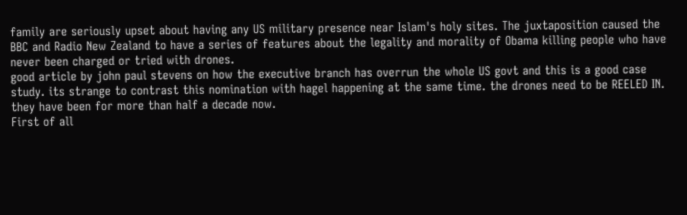family are seriously upset about having any US military presence near Islam's holy sites. The juxtaposition caused the BBC and Radio New Zealand to have a series of features about the legality and morality of Obama killing people who have never been charged or tried with drones.
good article by john paul stevens on how the executive branch has overrun the whole US govt and this is a good case study. its strange to contrast this nomination with hagel happening at the same time. the drones need to be REELED IN. they have been for more than half a decade now.
First of all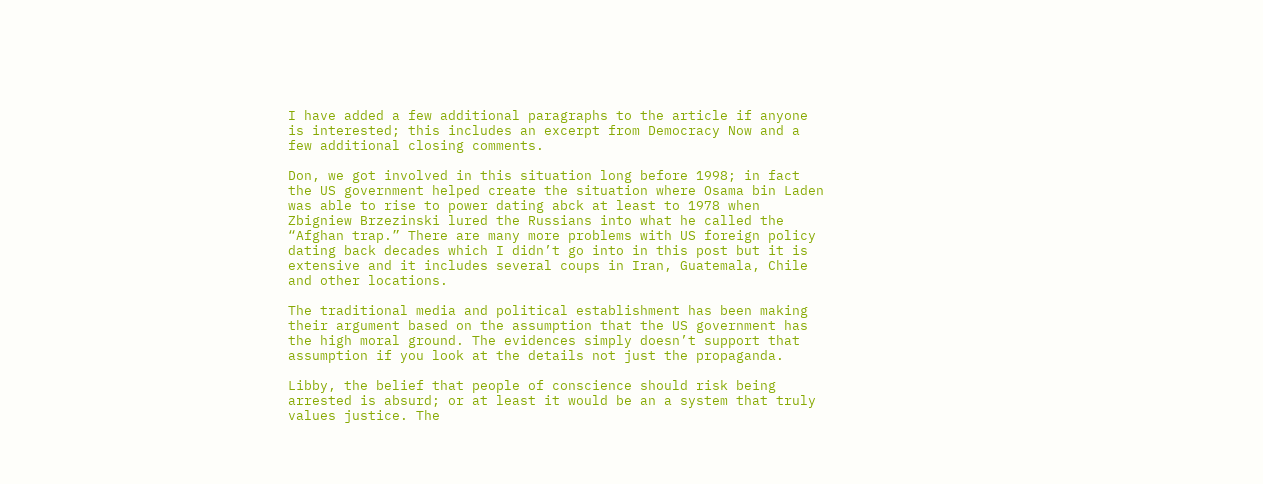I have added a few additional paragraphs to the article if anyone is interested; this includes an excerpt from Democracy Now and a few additional closing comments.

Don, we got involved in this situation long before 1998; in fact the US government helped create the situation where Osama bin Laden was able to rise to power dating abck at least to 1978 when Zbigniew Brzezinski lured the Russians into what he called the “Afghan trap.” There are many more problems with US foreign policy dating back decades which I didn’t go into in this post but it is extensive and it includes several coups in Iran, Guatemala, Chile and other locations.

The traditional media and political establishment has been making their argument based on the assumption that the US government has the high moral ground. The evidences simply doesn’t support that assumption if you look at the details not just the propaganda.

Libby, the belief that people of conscience should risk being arrested is absurd; or at least it would be an a system that truly values justice. The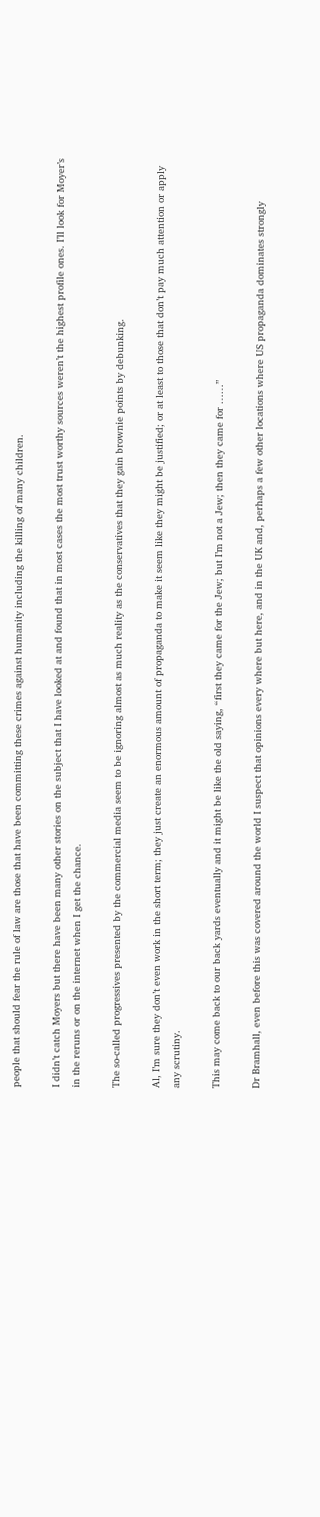people that should fear the rule of law are those that have been committing these crimes against humanity including the killing of many children.

I didn’t catch Moyers but there have been many other stories on the subject that I have looked at and found that in most cases the most trust worthy sources weren’t the highest profile ones. I’ll look for Moyer’s in the reruns or on the internet when I get the chance.

The so-called progressives presented by the commercial media seem to be ignoring almost as much reality as the conservatives that they gain brownie points by debunking.

Al, I’m sure they don’t even work in the short term; they just create an enormous amount of propaganda to make it seem like they might be justified; or at least to those that don’t pay much attention or apply any scrutiny.

This may come back to our back yards eventually and it might be like the old saying, “first they came for the Jew; but I’m not a Jew; then they came for ……”

Dr Bramhall, even before this was covered around the world I suspect that opinions every where but here, and in the UK and, perhaps a few other locations where US propaganda dominates strongly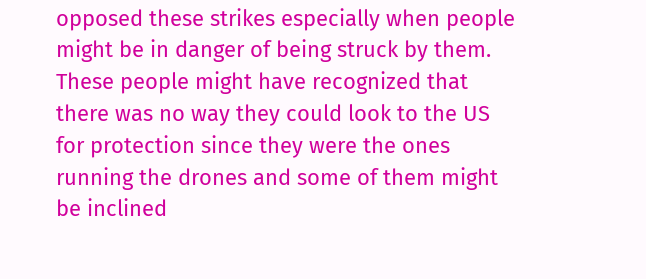opposed these strikes especially when people might be in danger of being struck by them. These people might have recognized that there was no way they could look to the US for protection since they were the ones running the drones and some of them might be inclined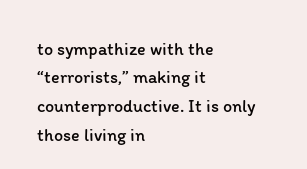to sympathize with the “terrorists,” making it counterproductive. It is only those living in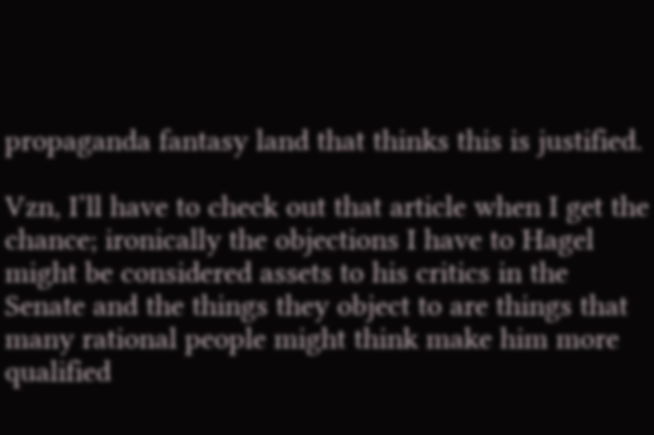propaganda fantasy land that thinks this is justified.

Vzn, I’ll have to check out that article when I get the chance; ironically the objections I have to Hagel might be considered assets to his critics in the Senate and the things they object to are things that many rational people might think make him more qualified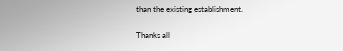than the existing establishment.

Thanks all